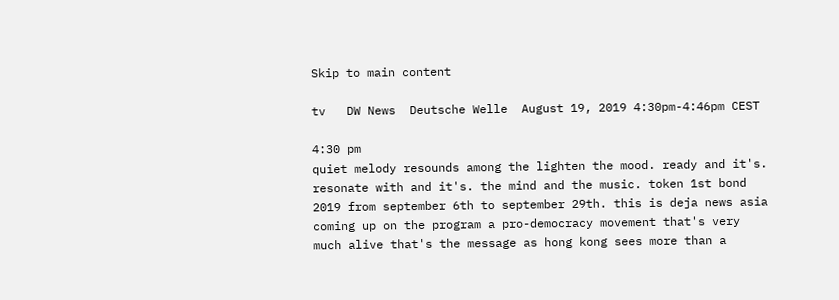Skip to main content

tv   DW News  Deutsche Welle  August 19, 2019 4:30pm-4:46pm CEST

4:30 pm
quiet melody resounds among the lighten the mood. ready and it's. resonate with and it's. the mind and the music. token 1st bond 2019 from september 6th to september 29th. this is deja news asia coming up on the program a pro-democracy movement that's very much alive that's the message as hong kong sees more than a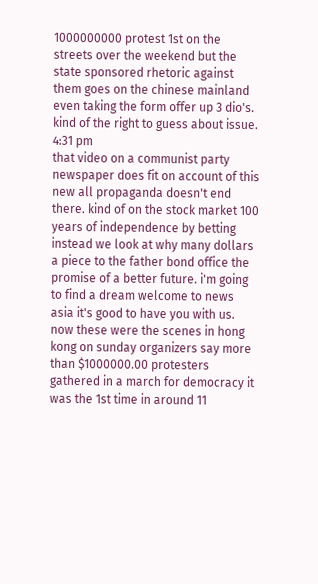1000000000 protest 1st on the streets over the weekend but the state sponsored rhetoric against them goes on the chinese mainland even taking the form offer up 3 dio's. kind of the right to guess about issue.
4:31 pm
that video on a communist party newspaper does fit on account of this new all propaganda doesn't end there. kind of on the stock market 100 years of independence by betting instead we look at why many dollars a piece to the father bond office the promise of a better future. i'm going to find a dream welcome to news asia it's good to have you with us. now these were the scenes in hong kong on sunday organizers say more than $1000000.00 protesters gathered in a march for democracy it was the 1st time in around 11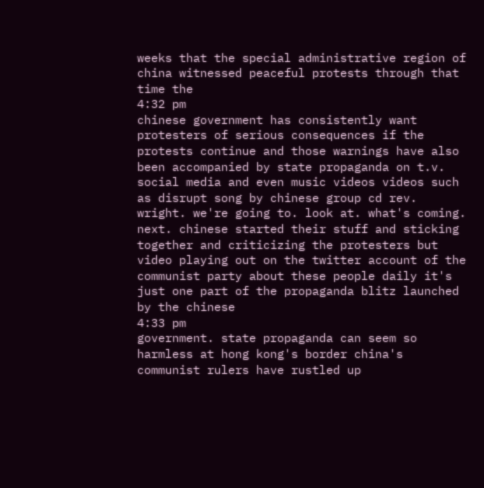weeks that the special administrative region of china witnessed peaceful protests through that time the
4:32 pm
chinese government has consistently want protesters of serious consequences if the protests continue and those warnings have also been accompanied by state propaganda on t.v. social media and even music videos videos such as disrupt song by chinese group cd rev. wright. we're going to. look at. what's coming. next. chinese started their stuff and sticking together and criticizing the protesters but video playing out on the twitter account of the communist party about these people daily it's just one part of the propaganda blitz launched by the chinese
4:33 pm
government. state propaganda can seem so harmless at hong kong's border china's communist rulers have rustled up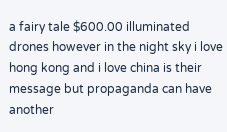a fairy tale $600.00 illuminated drones however in the night sky i love hong kong and i love china is their message but propaganda can have another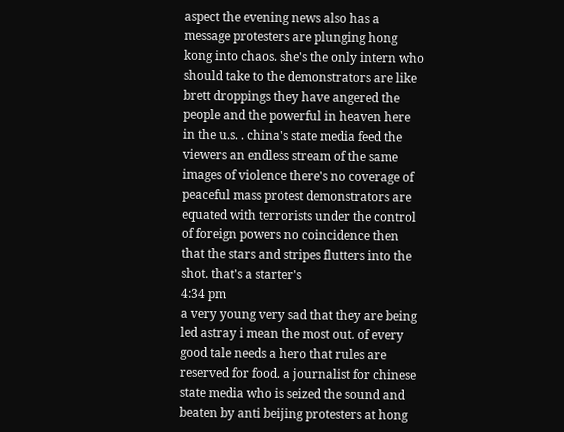aspect the evening news also has a message protesters are plunging hong kong into chaos. she's the only intern who should take to the demonstrators are like brett droppings they have angered the people and the powerful in heaven here in the u.s. . china's state media feed the viewers an endless stream of the same images of violence there's no coverage of peaceful mass protest demonstrators are equated with terrorists under the control of foreign powers no coincidence then that the stars and stripes flutters into the shot. that's a starter's
4:34 pm
a very young very sad that they are being led astray i mean the most out. of every good tale needs a hero that rules are reserved for food. a journalist for chinese state media who is seized the sound and beaten by anti beijing protesters at hong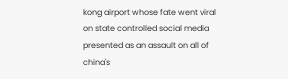kong airport whose fate went viral on state controlled social media presented as an assault on all of china's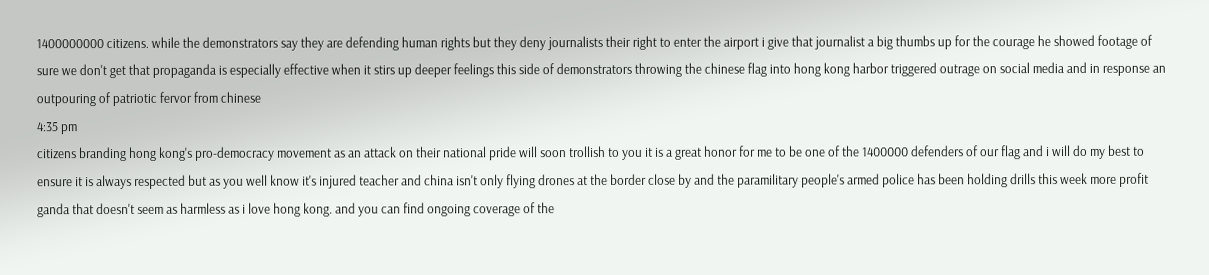1400000000 citizens. while the demonstrators say they are defending human rights but they deny journalists their right to enter the airport i give that journalist a big thumbs up for the courage he showed footage of sure we don't get that propaganda is especially effective when it stirs up deeper feelings this side of demonstrators throwing the chinese flag into hong kong harbor triggered outrage on social media and in response an outpouring of patriotic fervor from chinese
4:35 pm
citizens branding hong kong's pro-democracy movement as an attack on their national pride will soon trollish to you it is a great honor for me to be one of the 1400000 defenders of our flag and i will do my best to ensure it is always respected but as you well know it's injured teacher and china isn't only flying drones at the border close by and the paramilitary people's armed police has been holding drills this week more profit ganda that doesn't seem as harmless as i love hong kong. and you can find ongoing coverage of the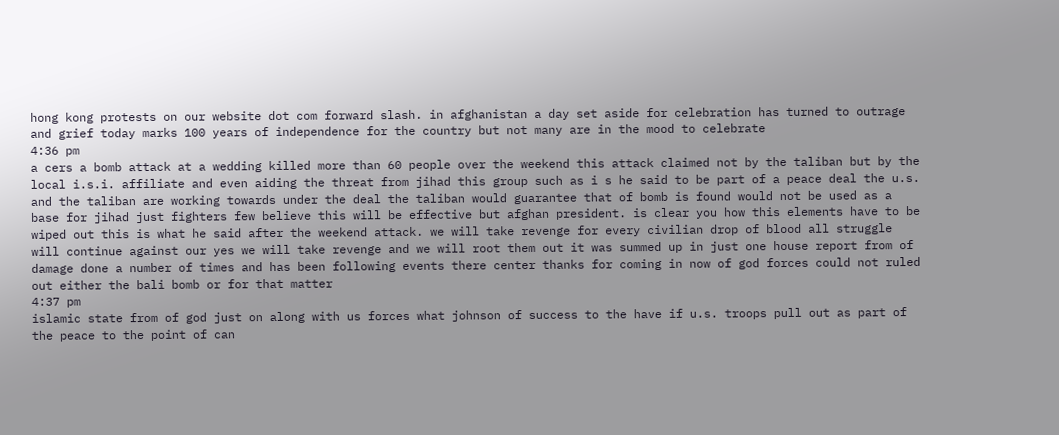hong kong protests on our website dot com forward slash. in afghanistan a day set aside for celebration has turned to outrage and grief today marks 100 years of independence for the country but not many are in the mood to celebrate
4:36 pm
a cers a bomb attack at a wedding killed more than 60 people over the weekend this attack claimed not by the taliban but by the local i.s.i. affiliate and even aiding the threat from jihad this group such as i s he said to be part of a peace deal the u.s. and the taliban are working towards under the deal the taliban would guarantee that of bomb is found would not be used as a base for jihad just fighters few believe this will be effective but afghan president. is clear you how this elements have to be wiped out this is what he said after the weekend attack. we will take revenge for every civilian drop of blood all struggle will continue against our yes we will take revenge and we will root them out it was summed up in just one house report from of damage done a number of times and has been following events there center thanks for coming in now of god forces could not ruled out either the bali bomb or for that matter
4:37 pm
islamic state from of god just on along with us forces what johnson of success to the have if u.s. troops pull out as part of the peace to the point of can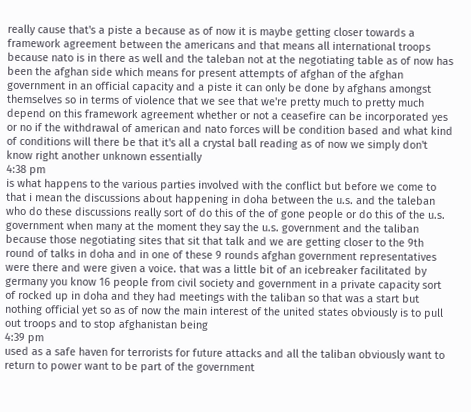really cause that's a piste a because as of now it is maybe getting closer towards a framework agreement between the americans and that means all international troops because nato is in there as well and the taleban not at the negotiating table as of now has been the afghan side which means for present attempts of afghan of the afghan government in an official capacity and a piste it can only be done by afghans amongst themselves so in terms of violence that we see that we're pretty much to pretty much depend on this framework agreement whether or not a ceasefire can be incorporated yes or no if the withdrawal of american and nato forces will be condition based and what kind of conditions will there be that it's all a crystal ball reading as of now we simply don't know right another unknown essentially
4:38 pm
is what happens to the various parties involved with the conflict but before we come to that i mean the discussions about happening in doha between the u.s. and the taleban who do these discussions really sort of do this of the of gone people or do this of the u.s. government when many at the moment they say the u.s. government and the taliban because those negotiating sites that sit that talk and we are getting closer to the 9th round of talks in doha and in one of these 9 rounds afghan government representatives were there and were given a voice. that was a little bit of an icebreaker facilitated by germany you know 16 people from civil society and government in a private capacity sort of rocked up in doha and they had meetings with the taliban so that was a start but nothing official yet so as of now the main interest of the united states obviously is to pull out troops and to stop afghanistan being
4:39 pm
used as a safe haven for terrorists for future attacks and all the taliban obviously want to return to power want to be part of the government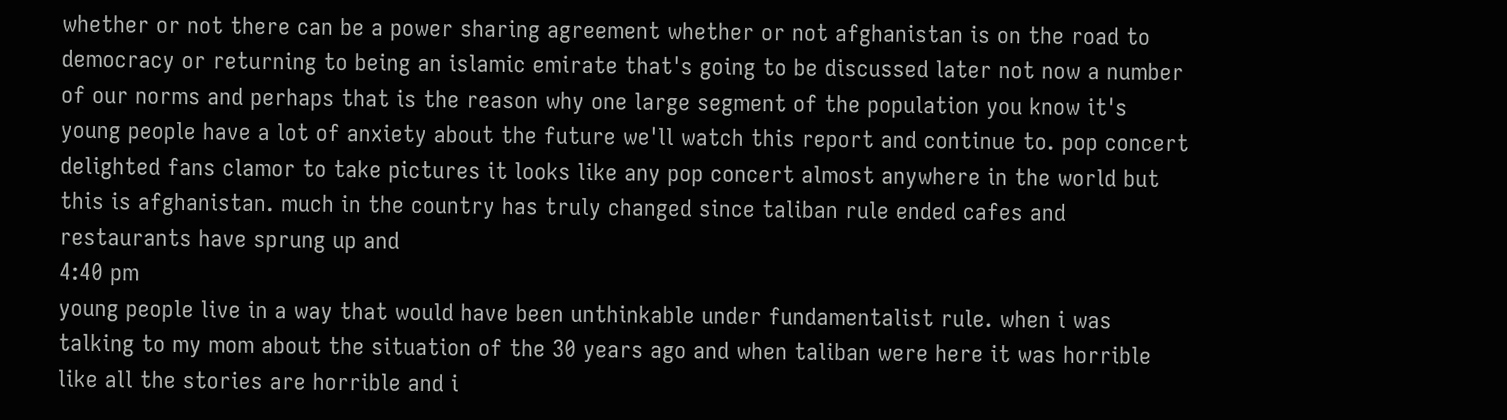whether or not there can be a power sharing agreement whether or not afghanistan is on the road to democracy or returning to being an islamic emirate that's going to be discussed later not now a number of our norms and perhaps that is the reason why one large segment of the population you know it's young people have a lot of anxiety about the future we'll watch this report and continue to. pop concert delighted fans clamor to take pictures it looks like any pop concert almost anywhere in the world but this is afghanistan. much in the country has truly changed since taliban rule ended cafes and restaurants have sprung up and
4:40 pm
young people live in a way that would have been unthinkable under fundamentalist rule. when i was talking to my mom about the situation of the 30 years ago and when taliban were here it was horrible like all the stories are horrible and i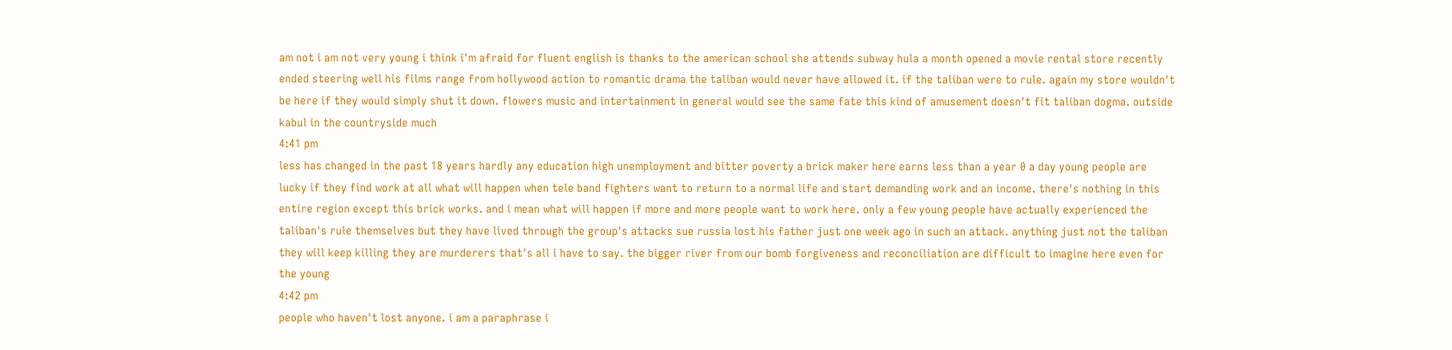am not i am not very young i think i'm afraid for fluent english is thanks to the american school she attends subway hula a month opened a movie rental store recently ended steering well his films range from hollywood action to romantic drama the taliban would never have allowed it. if the taliban were to rule. again my store wouldn't be here if they would simply shut it down. flowers music and intertainment in general would see the same fate this kind of amusement doesn't fit taliban dogma. outside kabul in the countryside much
4:41 pm
less has changed in the past 18 years hardly any education high unemployment and bitter poverty a brick maker here earns less than a year 0 a day young people are lucky if they find work at all what will happen when tele band fighters want to return to a normal life and start demanding work and an income. there's nothing in this entire region except this brick works. and i mean what will happen if more and more people want to work here. only a few young people have actually experienced the taliban's rule themselves but they have lived through the group's attacks sue russia lost his father just one week ago in such an attack. anything just not the taliban they will keep killing they are murderers that's all i have to say. the bigger river from our bomb forgiveness and reconciliation are difficult to imagine here even for the young
4:42 pm
people who haven't lost anyone. i am a paraphrase i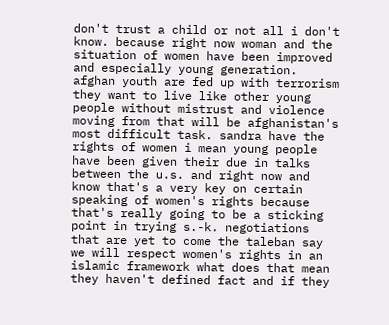don't trust a child or not all i don't know. because right now woman and the situation of women have been improved and especially young generation. afghan youth are fed up with terrorism they want to live like other young people without mistrust and violence moving from that will be afghanistan's most difficult task. sandra have the rights of women i mean young people have been given their due in talks between the u.s. and right now and know that's a very key on certain speaking of women's rights because that's really going to be a sticking point in trying s.-k. negotiations that are yet to come the taleban say we will respect women's rights in an islamic framework what does that mean they haven't defined fact and if they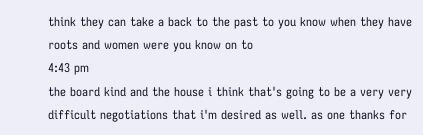think they can take a back to the past to you know when they have roots and women were you know on to
4:43 pm
the board kind and the house i think that's going to be a very very difficult negotiations that i'm desired as well. as one thanks for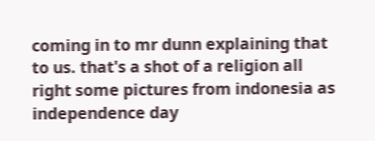coming in to mr dunn explaining that to us. that's a shot of a religion all right some pictures from indonesia as independence day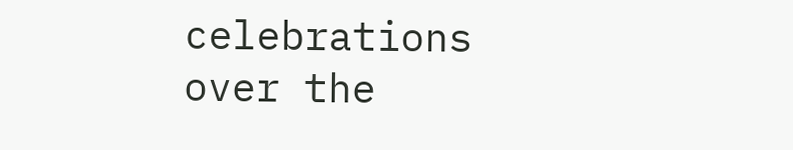celebrations over the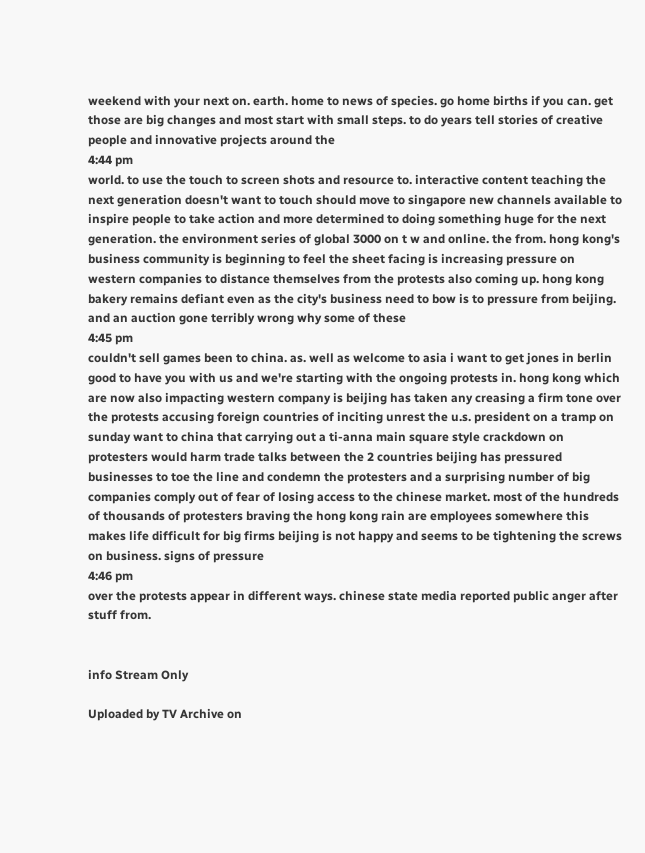weekend with your next on. earth. home to news of species. go home births if you can. get those are big changes and most start with small steps. to do years tell stories of creative people and innovative projects around the
4:44 pm
world. to use the touch to screen shots and resource to. interactive content teaching the next generation doesn't want to touch should move to singapore new channels available to inspire people to take action and more determined to doing something huge for the next generation. the environment series of global 3000 on t w and online. the from. hong kong's business community is beginning to feel the sheet facing is increasing pressure on western companies to distance themselves from the protests also coming up. hong kong bakery remains defiant even as the city's business need to bow is to pressure from beijing. and an auction gone terribly wrong why some of these
4:45 pm
couldn't sell games been to china. as. well as welcome to asia i want to get jones in berlin good to have you with us and we're starting with the ongoing protests in. hong kong which are now also impacting western company is beijing has taken any creasing a firm tone over the protests accusing foreign countries of inciting unrest the u.s. president on a tramp on sunday want to china that carrying out a ti-anna main square style crackdown on protesters would harm trade talks between the 2 countries beijing has pressured businesses to toe the line and condemn the protesters and a surprising number of big companies comply out of fear of losing access to the chinese market. most of the hundreds of thousands of protesters braving the hong kong rain are employees somewhere this makes life difficult for big firms beijing is not happy and seems to be tightening the screws on business. signs of pressure
4:46 pm
over the protests appear in different ways. chinese state media reported public anger after stuff from.


info Stream Only

Uploaded by TV Archive on